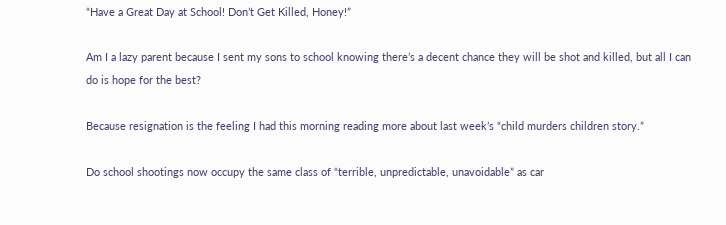“Have a Great Day at School! Don’t Get Killed, Honey!”

Am I a lazy parent because I sent my sons to school knowing there’s a decent chance they will be shot and killed, but all I can do is hope for the best?

Because resignation is the feeling I had this morning reading more about last week’s “child murders children story.”

Do school shootings now occupy the same class of “terrible, unpredictable, unavoidable” as car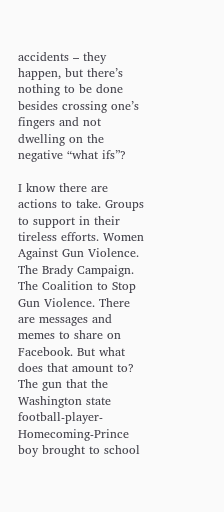accidents – they happen, but there’s nothing to be done besides crossing one’s fingers and not dwelling on the negative “what ifs”?

I know there are actions to take. Groups to support in their tireless efforts. Women Against Gun Violence. The Brady Campaign. The Coalition to Stop Gun Violence. There are messages and memes to share on Facebook. But what does that amount to? The gun that the Washington state football-player-Homecoming-Prince boy brought to school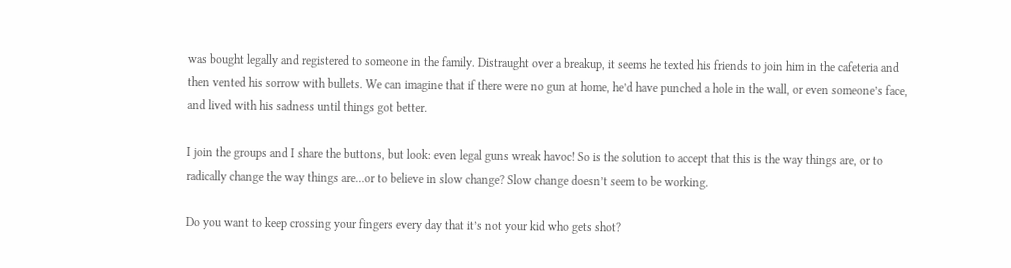was bought legally and registered to someone in the family. Distraught over a breakup, it seems he texted his friends to join him in the cafeteria and then vented his sorrow with bullets. We can imagine that if there were no gun at home, he’d have punched a hole in the wall, or even someone’s face, and lived with his sadness until things got better.

I join the groups and I share the buttons, but look: even legal guns wreak havoc! So is the solution to accept that this is the way things are, or to radically change the way things are…or to believe in slow change? Slow change doesn’t seem to be working.

Do you want to keep crossing your fingers every day that it’s not your kid who gets shot?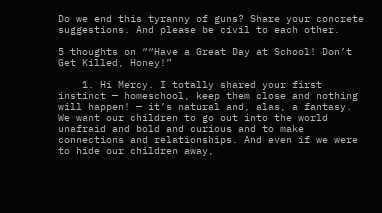Do we end this tyranny of guns? Share your concrete suggestions. And please be civil to each other.

5 thoughts on ““Have a Great Day at School! Don’t Get Killed, Honey!”

    1. Hi Mercy. I totally shared your first instinct — homeschool, keep them close and nothing will happen! — it’s natural and, alas, a fantasy. We want our children to go out into the world unafraid and bold and curious and to make connections and relationships. And even if we were to hide our children away,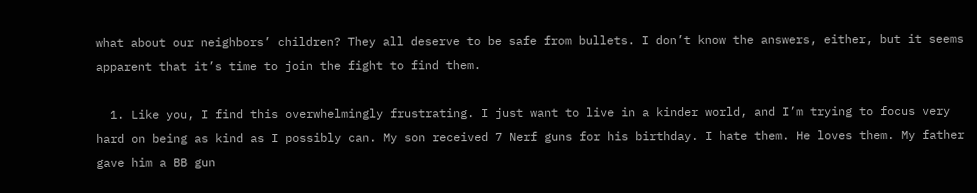what about our neighbors’ children? They all deserve to be safe from bullets. I don’t know the answers, either, but it seems apparent that it’s time to join the fight to find them.

  1. Like you, I find this overwhelmingly frustrating. I just want to live in a kinder world, and I’m trying to focus very hard on being as kind as I possibly can. My son received 7 Nerf guns for his birthday. I hate them. He loves them. My father gave him a BB gun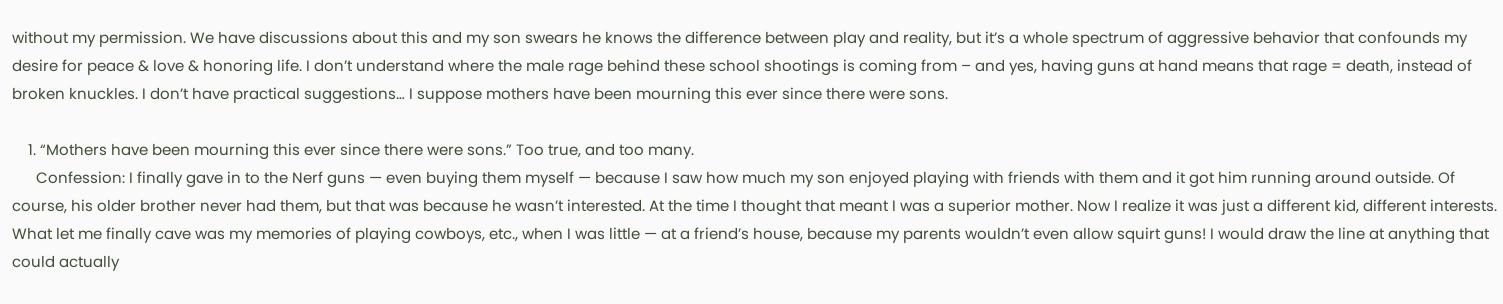without my permission. We have discussions about this and my son swears he knows the difference between play and reality, but it’s a whole spectrum of aggressive behavior that confounds my desire for peace & love & honoring life. I don’t understand where the male rage behind these school shootings is coming from – and yes, having guns at hand means that rage = death, instead of broken knuckles. I don’t have practical suggestions… I suppose mothers have been mourning this ever since there were sons.

    1. “Mothers have been mourning this ever since there were sons.” Too true, and too many.
      Confession: I finally gave in to the Nerf guns — even buying them myself — because I saw how much my son enjoyed playing with friends with them and it got him running around outside. Of course, his older brother never had them, but that was because he wasn’t interested. At the time I thought that meant I was a superior mother. Now I realize it was just a different kid, different interests. What let me finally cave was my memories of playing cowboys, etc., when I was little — at a friend’s house, because my parents wouldn’t even allow squirt guns! I would draw the line at anything that could actually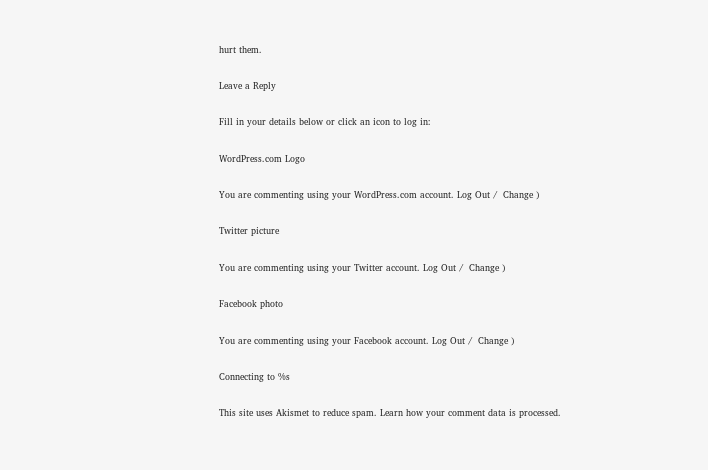hurt them.

Leave a Reply

Fill in your details below or click an icon to log in:

WordPress.com Logo

You are commenting using your WordPress.com account. Log Out /  Change )

Twitter picture

You are commenting using your Twitter account. Log Out /  Change )

Facebook photo

You are commenting using your Facebook account. Log Out /  Change )

Connecting to %s

This site uses Akismet to reduce spam. Learn how your comment data is processed.